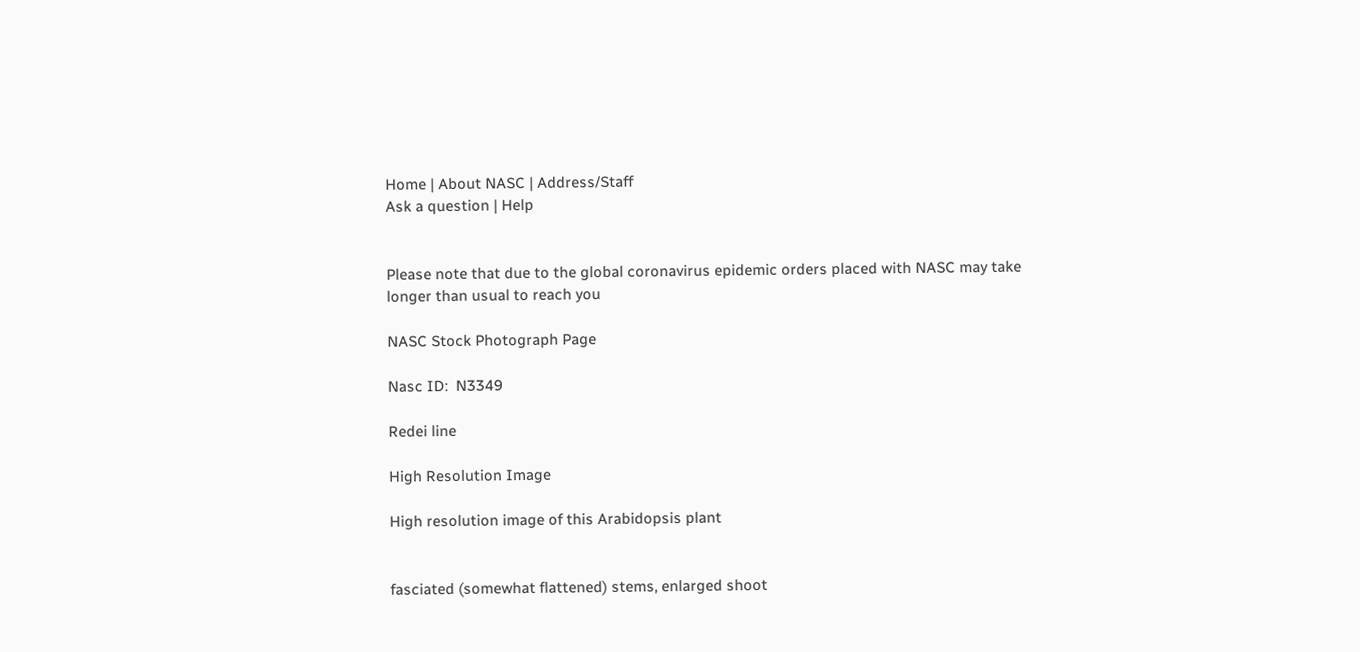Home | About NASC | Address/Staff
Ask a question | Help


Please note that due to the global coronavirus epidemic orders placed with NASC may take longer than usual to reach you

NASC Stock Photograph Page

Nasc ID:  N3349

Redei line

High Resolution Image

High resolution image of this Arabidopsis plant


fasciated (somewhat flattened) stems, enlarged shoot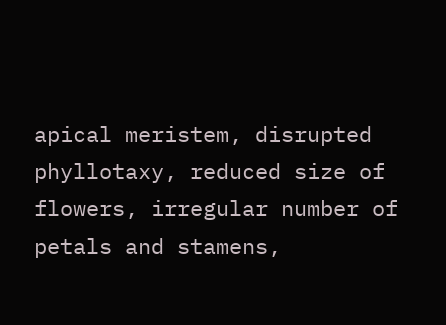apical meristem, disrupted phyllotaxy, reduced size of flowers, irregular number of petals and stamens,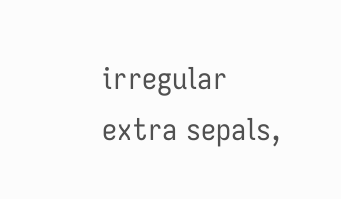irregular extra sepals,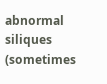abnormal siliques (sometimes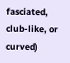fasciated, club-like, or curved)